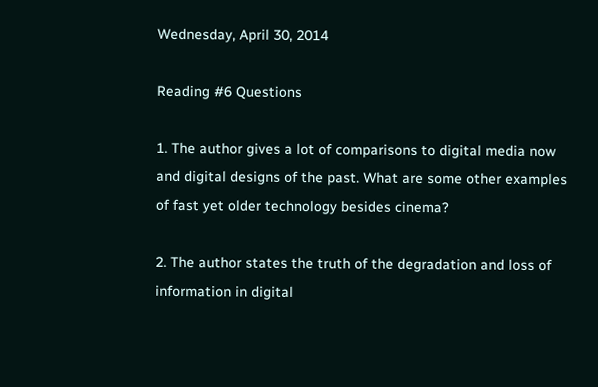Wednesday, April 30, 2014

Reading #6 Questions

1. The author gives a lot of comparisons to digital media now and digital designs of the past. What are some other examples of fast yet older technology besides cinema?

2. The author states the truth of the degradation and loss of information in digital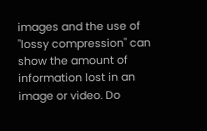images and the use of "lossy compression" can show the amount of information lost in an image or video. Do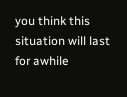you think this situation will last for awhile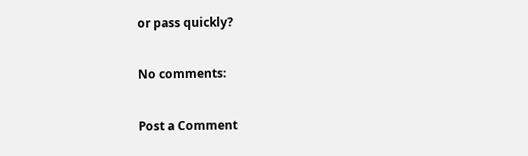or pass quickly?

No comments:

Post a Comment